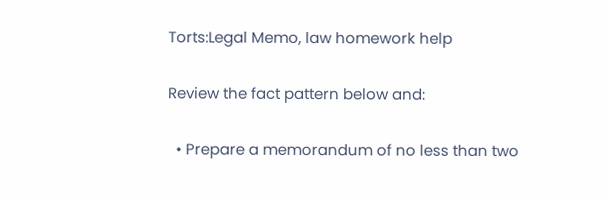Torts:Legal Memo, law homework help

Review the fact pattern below and:

  • Prepare a memorandum of no less than two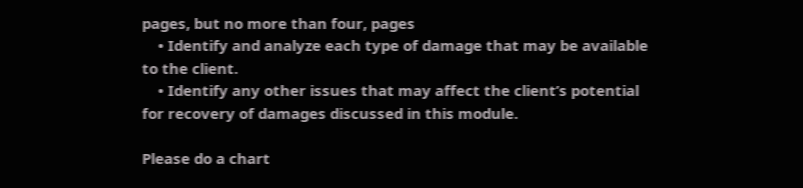pages, but no more than four, pages
    • Identify and analyze each type of damage that may be available to the client.
    • Identify any other issues that may affect the client’s potential for recovery of damages discussed in this module.

Please do a chart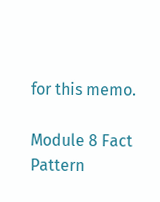for this memo.

Module 8 Fact Pattern